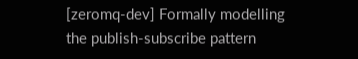[zeromq-dev] Formally modelling the publish-subscribe pattern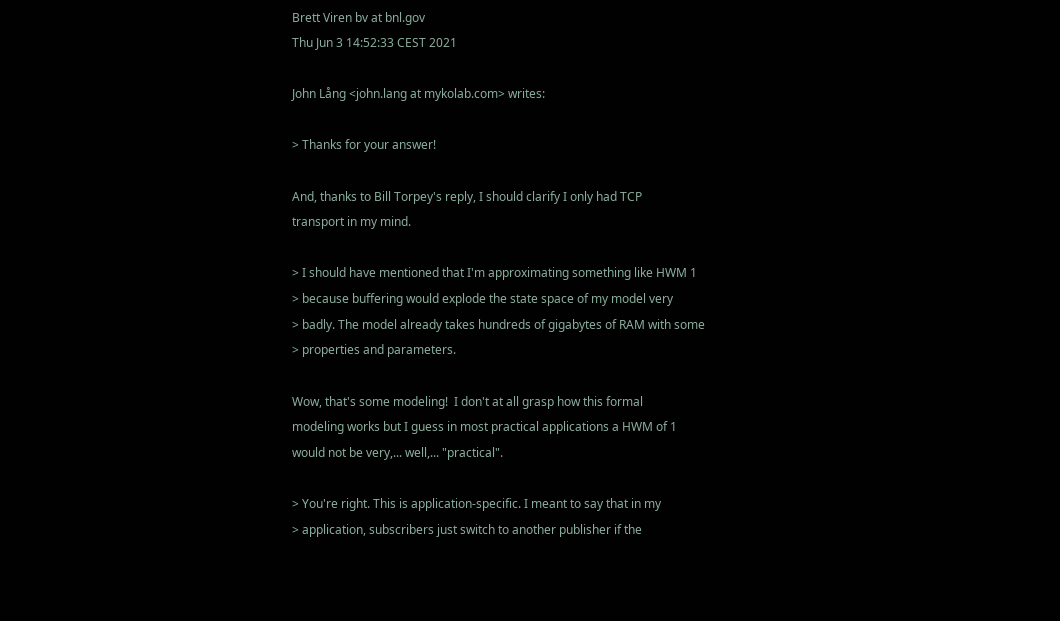Brett Viren bv at bnl.gov
Thu Jun 3 14:52:33 CEST 2021

John Lång <john.lang at mykolab.com> writes:

> Thanks for your answer!

And, thanks to Bill Torpey's reply, I should clarify I only had TCP
transport in my mind.

> I should have mentioned that I'm approximating something like HWM 1
> because buffering would explode the state space of my model very
> badly. The model already takes hundreds of gigabytes of RAM with some
> properties and parameters.

Wow, that's some modeling!  I don't at all grasp how this formal
modeling works but I guess in most practical applications a HWM of 1
would not be very,... well,... "practical".

> You're right. This is application-specific. I meant to say that in my
> application, subscribers just switch to another publisher if the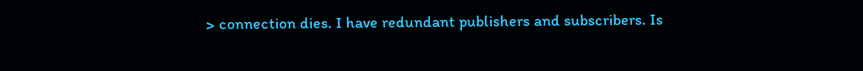> connection dies. I have redundant publishers and subscribers. Is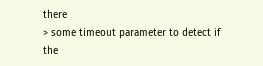there
> some timeout parameter to detect if the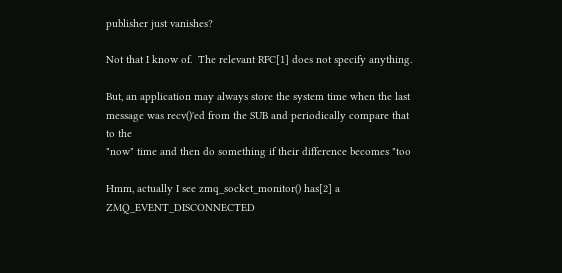publisher just vanishes?

Not that I know of.  The relevant RFC[1] does not specify anything.

But, an application may always store the system time when the last
message was recv()'ed from the SUB and periodically compare that to the
"now" time and then do something if their difference becomes "too

Hmm, actually I see zmq_socket_monitor() has[2] a ZMQ_EVENT_DISCONNECTED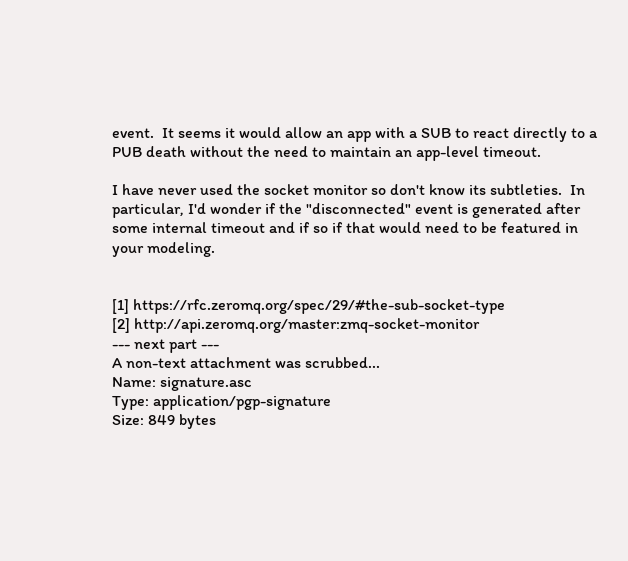event.  It seems it would allow an app with a SUB to react directly to a
PUB death without the need to maintain an app-level timeout.

I have never used the socket monitor so don't know its subtleties.  In
particular, I'd wonder if the "disconnected" event is generated after
some internal timeout and if so if that would need to be featured in
your modeling.


[1] https://rfc.zeromq.org/spec/29/#the-sub-socket-type
[2] http://api.zeromq.org/master:zmq-socket-monitor
--- next part ---
A non-text attachment was scrubbed...
Name: signature.asc
Type: application/pgp-signature
Size: 849 bytes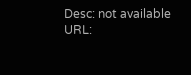Desc: not available
URL: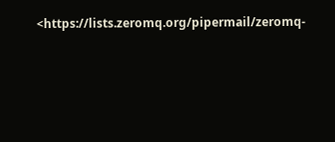<https://lists.zeromq.org/pipermail/zeromq-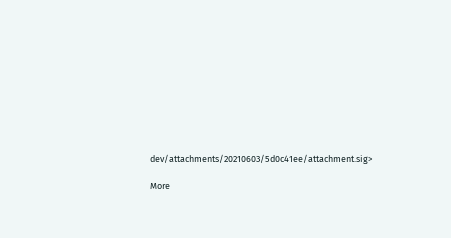dev/attachments/20210603/5d0c41ee/attachment.sig>

More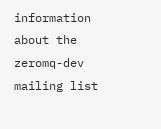information about the zeromq-dev mailing list